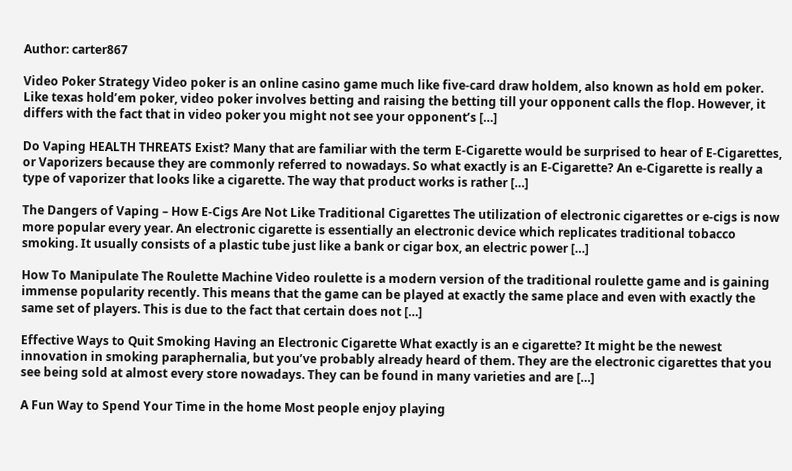Author: carter867

Video Poker Strategy Video poker is an online casino game much like five-card draw holdem, also known as hold em poker. Like texas hold’em poker, video poker involves betting and raising the betting till your opponent calls the flop. However, it differs with the fact that in video poker you might not see your opponent’s […]

Do Vaping HEALTH THREATS Exist? Many that are familiar with the term E-Cigarette would be surprised to hear of E-Cigarettes, or Vaporizers because they are commonly referred to nowadays. So what exactly is an E-Cigarette? An e-Cigarette is really a type of vaporizer that looks like a cigarette. The way that product works is rather […]

The Dangers of Vaping – How E-Cigs Are Not Like Traditional Cigarettes The utilization of electronic cigarettes or e-cigs is now more popular every year. An electronic cigarette is essentially an electronic device which replicates traditional tobacco smoking. It usually consists of a plastic tube just like a bank or cigar box, an electric power […]

How To Manipulate The Roulette Machine Video roulette is a modern version of the traditional roulette game and is gaining immense popularity recently. This means that the game can be played at exactly the same place and even with exactly the same set of players. This is due to the fact that certain does not […]

Effective Ways to Quit Smoking Having an Electronic Cigarette What exactly is an e cigarette? It might be the newest innovation in smoking paraphernalia, but you’ve probably already heard of them. They are the electronic cigarettes that you see being sold at almost every store nowadays. They can be found in many varieties and are […]

A Fun Way to Spend Your Time in the home Most people enjoy playing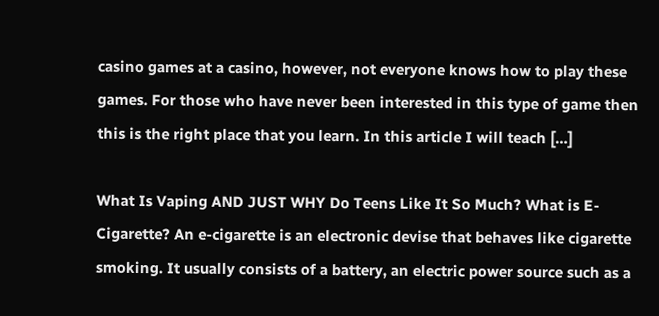casino games at a casino, however, not everyone knows how to play these games. For those who have never been interested in this type of game then this is the right place that you learn. In this article I will teach […]

What Is Vaping AND JUST WHY Do Teens Like It So Much? What is E-Cigarette? An e-cigarette is an electronic devise that behaves like cigarette smoking. It usually consists of a battery, an electric power source such as a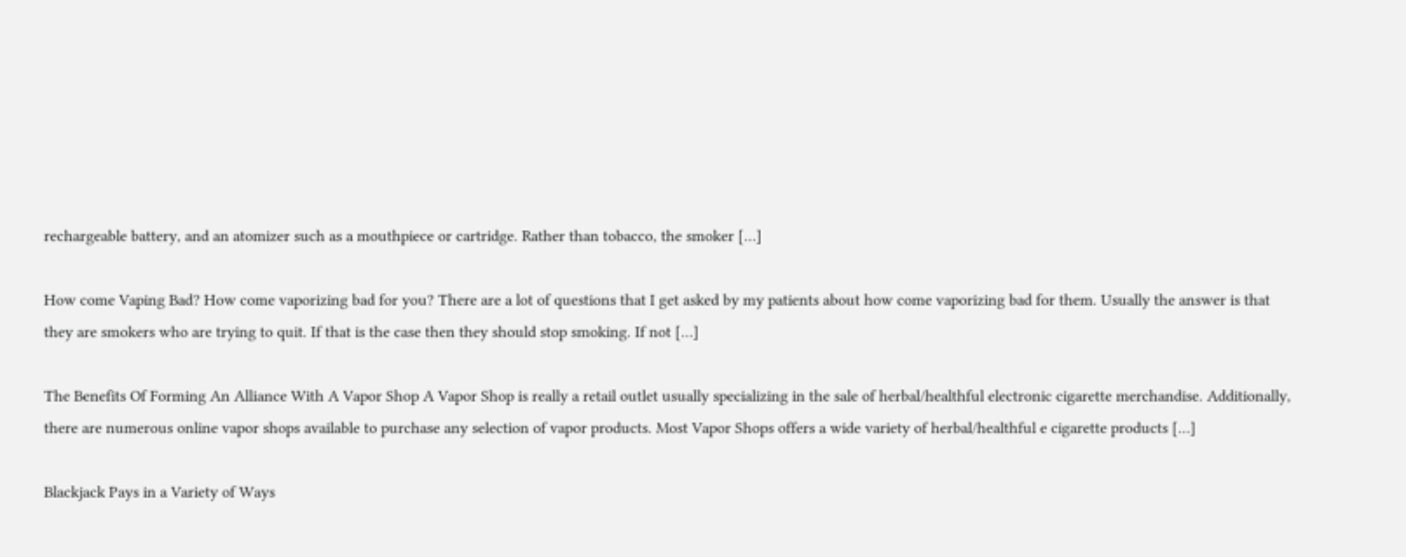rechargeable battery, and an atomizer such as a mouthpiece or cartridge. Rather than tobacco, the smoker […]

How come Vaping Bad? How come vaporizing bad for you? There are a lot of questions that I get asked by my patients about how come vaporizing bad for them. Usually the answer is that they are smokers who are trying to quit. If that is the case then they should stop smoking. If not […]

The Benefits Of Forming An Alliance With A Vapor Shop A Vapor Shop is really a retail outlet usually specializing in the sale of herbal/healthful electronic cigarette merchandise. Additionally, there are numerous online vapor shops available to purchase any selection of vapor products. Most Vapor Shops offers a wide variety of herbal/healthful e cigarette products […]

Blackjack Pays in a Variety of Ways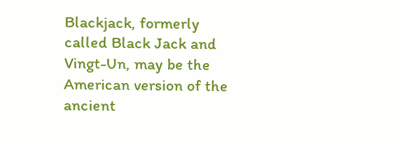Blackjack, formerly called Black Jack and Vingt-Un, may be the American version of the ancient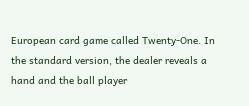European card game called Twenty-One. In the standard version, the dealer reveals a hand and the ball player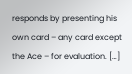responds by presenting his own card – any card except the Ace – for evaluation. […]